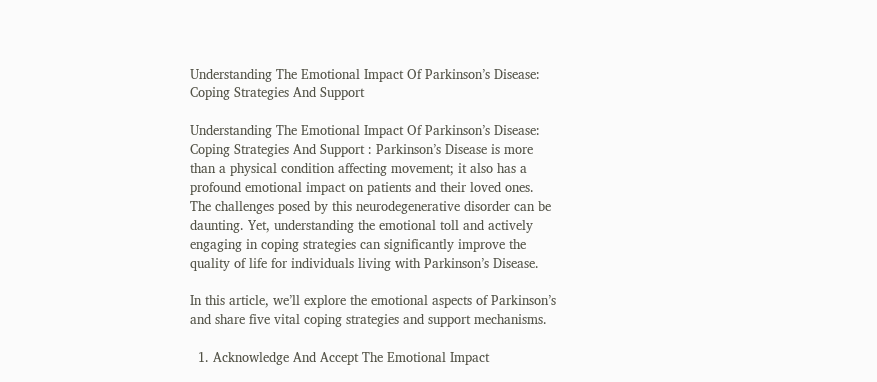Understanding The Emotional Impact Of Parkinson’s Disease: Coping Strategies And Support

Understanding The Emotional Impact Of Parkinson’s Disease: Coping Strategies And Support : Parkinson’s Disease is more than a physical condition affecting movement; it also has a profound emotional impact on patients and their loved ones. The challenges posed by this neurodegenerative disorder can be daunting. Yet, understanding the emotional toll and actively engaging in coping strategies can significantly improve the quality of life for individuals living with Parkinson’s Disease.

In this article, we’ll explore the emotional aspects of Parkinson’s and share five vital coping strategies and support mechanisms.

  1. Acknowledge And Accept The Emotional Impact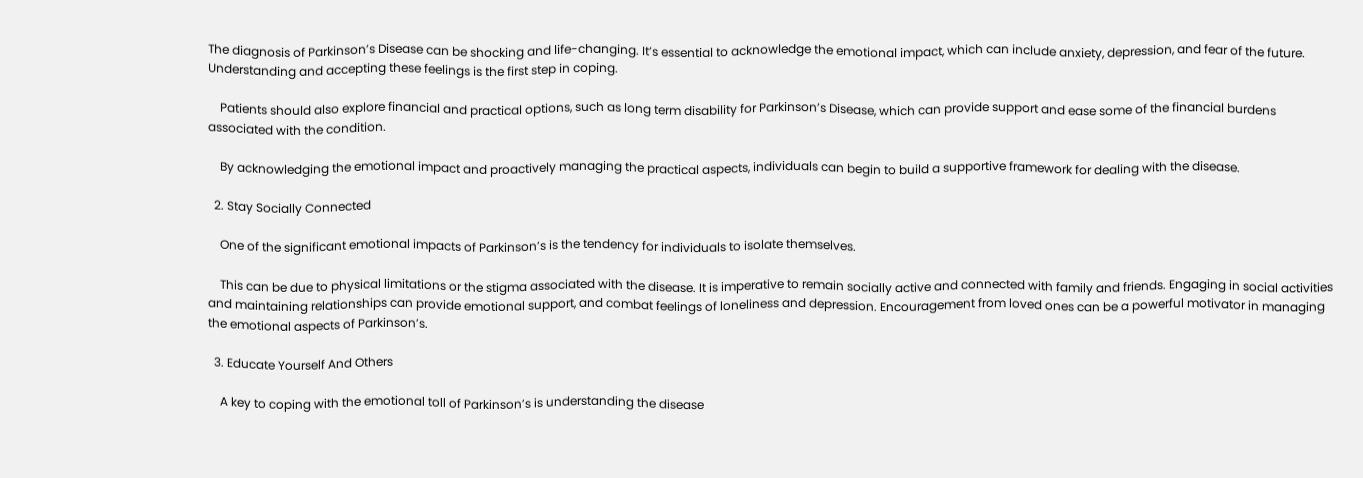The diagnosis of Parkinson’s Disease can be shocking and life-changing. It’s essential to acknowledge the emotional impact, which can include anxiety, depression, and fear of the future. Understanding and accepting these feelings is the first step in coping.

    Patients should also explore financial and practical options, such as long term disability for Parkinson’s Disease, which can provide support and ease some of the financial burdens associated with the condition.

    By acknowledging the emotional impact and proactively managing the practical aspects, individuals can begin to build a supportive framework for dealing with the disease.

  2. Stay Socially Connected

    One of the significant emotional impacts of Parkinson’s is the tendency for individuals to isolate themselves.

    This can be due to physical limitations or the stigma associated with the disease. It is imperative to remain socially active and connected with family and friends. Engaging in social activities and maintaining relationships can provide emotional support, and combat feelings of loneliness and depression. Encouragement from loved ones can be a powerful motivator in managing the emotional aspects of Parkinson’s.

  3. Educate Yourself And Others

    A key to coping with the emotional toll of Parkinson’s is understanding the disease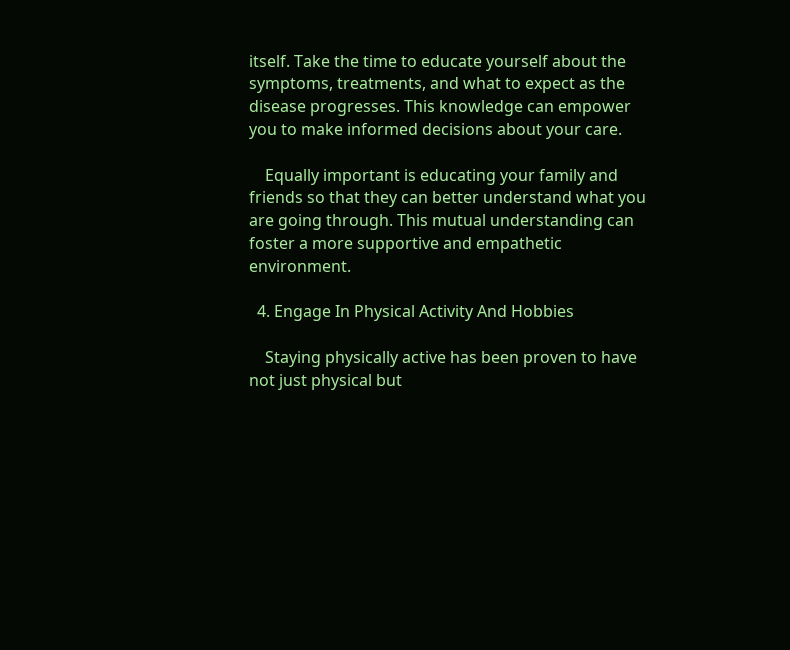itself. Take the time to educate yourself about the symptoms, treatments, and what to expect as the disease progresses. This knowledge can empower you to make informed decisions about your care.

    Equally important is educating your family and friends so that they can better understand what you are going through. This mutual understanding can foster a more supportive and empathetic environment.

  4. Engage In Physical Activity And Hobbies

    Staying physically active has been proven to have not just physical but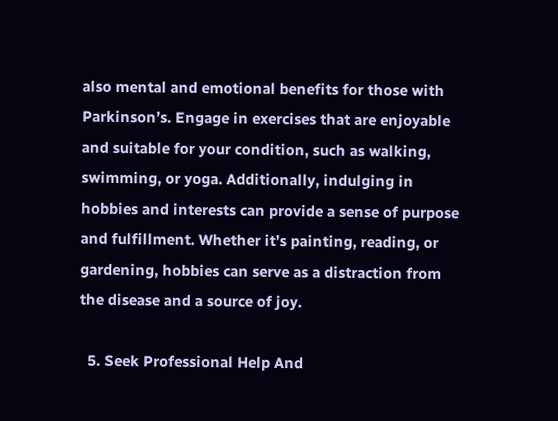also mental and emotional benefits for those with Parkinson’s. Engage in exercises that are enjoyable and suitable for your condition, such as walking, swimming, or yoga. Additionally, indulging in hobbies and interests can provide a sense of purpose and fulfillment. Whether it’s painting, reading, or gardening, hobbies can serve as a distraction from the disease and a source of joy.

  5. Seek Professional Help And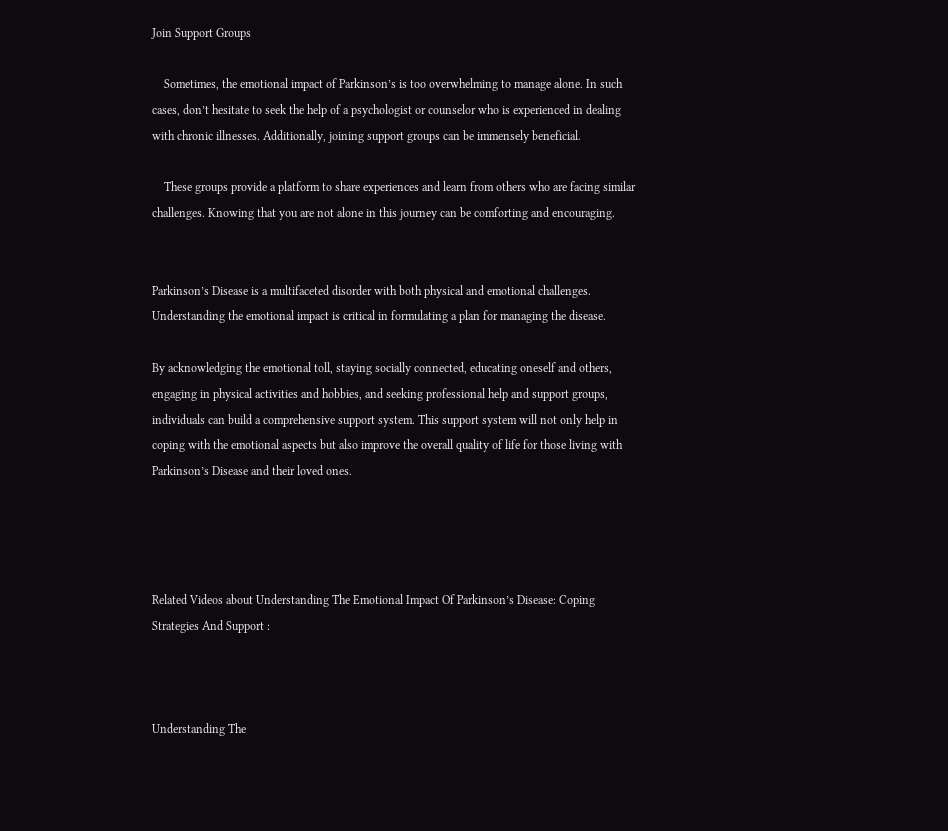Join Support Groups

    Sometimes, the emotional impact of Parkinson’s is too overwhelming to manage alone. In such cases, don’t hesitate to seek the help of a psychologist or counselor who is experienced in dealing with chronic illnesses. Additionally, joining support groups can be immensely beneficial.

    These groups provide a platform to share experiences and learn from others who are facing similar challenges. Knowing that you are not alone in this journey can be comforting and encouraging.


Parkinson’s Disease is a multifaceted disorder with both physical and emotional challenges. Understanding the emotional impact is critical in formulating a plan for managing the disease.

By acknowledging the emotional toll, staying socially connected, educating oneself and others, engaging in physical activities and hobbies, and seeking professional help and support groups, individuals can build a comprehensive support system. This support system will not only help in coping with the emotional aspects but also improve the overall quality of life for those living with Parkinson’s Disease and their loved ones.




Related Videos about Understanding The Emotional Impact Of Parkinson’s Disease: Coping Strategies And Support :



Understanding The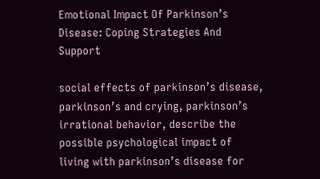Emotional Impact Of Parkinson’s Disease: Coping Strategies And Support

social effects of parkinson’s disease, parkinson’s and crying, parkinson’s irrational behavior, describe the possible psychological impact of living with parkinson’s disease for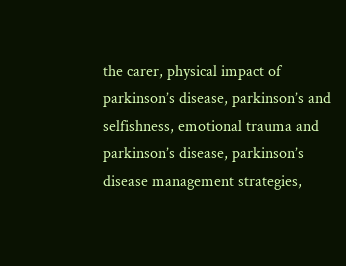the carer, physical impact of parkinson’s disease, parkinson’s and selfishness, emotional trauma and parkinson’s disease, parkinson’s disease management strategies,